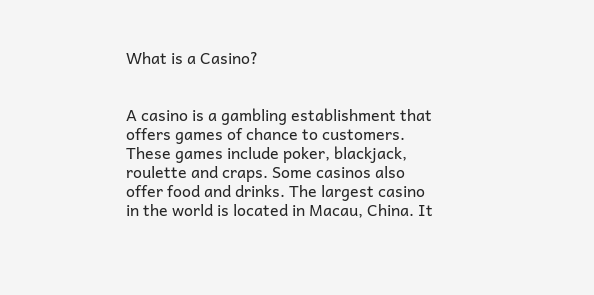What is a Casino?


A casino is a gambling establishment that offers games of chance to customers. These games include poker, blackjack, roulette and craps. Some casinos also offer food and drinks. The largest casino in the world is located in Macau, China. It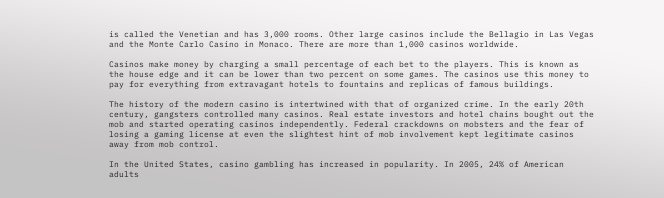is called the Venetian and has 3,000 rooms. Other large casinos include the Bellagio in Las Vegas and the Monte Carlo Casino in Monaco. There are more than 1,000 casinos worldwide.

Casinos make money by charging a small percentage of each bet to the players. This is known as the house edge and it can be lower than two percent on some games. The casinos use this money to pay for everything from extravagant hotels to fountains and replicas of famous buildings.

The history of the modern casino is intertwined with that of organized crime. In the early 20th century, gangsters controlled many casinos. Real estate investors and hotel chains bought out the mob and started operating casinos independently. Federal crackdowns on mobsters and the fear of losing a gaming license at even the slightest hint of mob involvement kept legitimate casinos away from mob control.

In the United States, casino gambling has increased in popularity. In 2005, 24% of American adults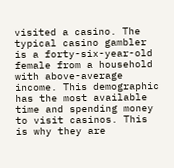visited a casino. The typical casino gambler is a forty-six-year-old female from a household with above-average income. This demographic has the most available time and spending money to visit casinos. This is why they are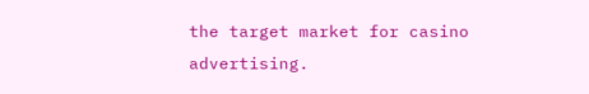the target market for casino advertising.